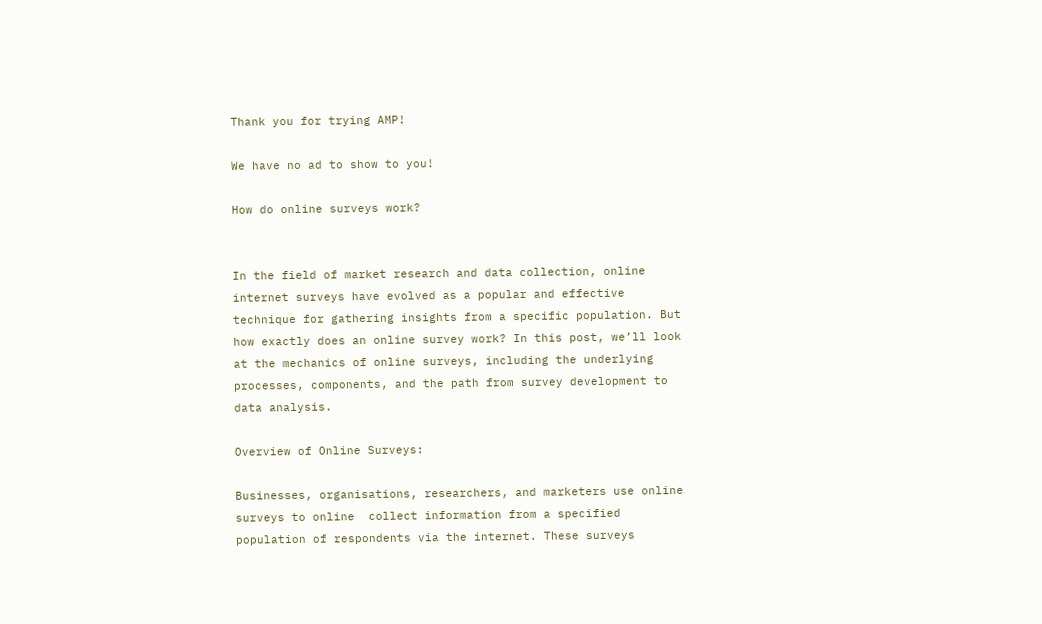Thank you for trying AMP!

We have no ad to show to you!

How do online surveys work?


In the field of market research and data collection, online  internet surveys have evolved as a popular and effective technique for gathering insights from a specific population. But how exactly does an online survey work? In this post, we’ll look at the mechanics of online surveys, including the underlying processes, components, and the path from survey development to data analysis.

Overview of Online Surveys:

Businesses, organisations, researchers, and marketers use online surveys to online  collect information from a specified population of respondents via the internet. These surveys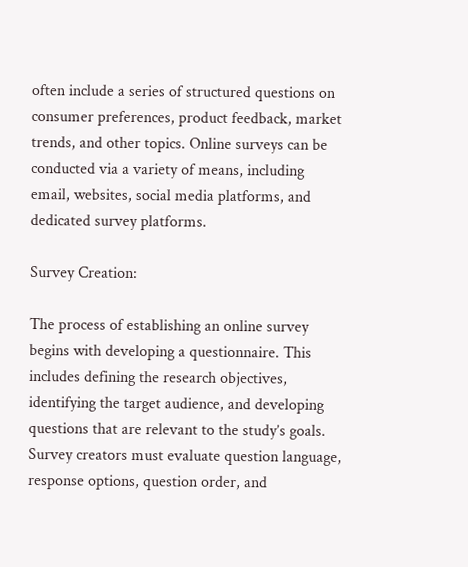often include a series of structured questions on consumer preferences, product feedback, market trends, and other topics. Online surveys can be conducted via a variety of means, including email, websites, social media platforms, and dedicated survey platforms.

Survey Creation:

The process of establishing an online survey begins with developing a questionnaire. This includes defining the research objectives, identifying the target audience, and developing questions that are relevant to the study’s goals. Survey creators must evaluate question language, response options, question order, and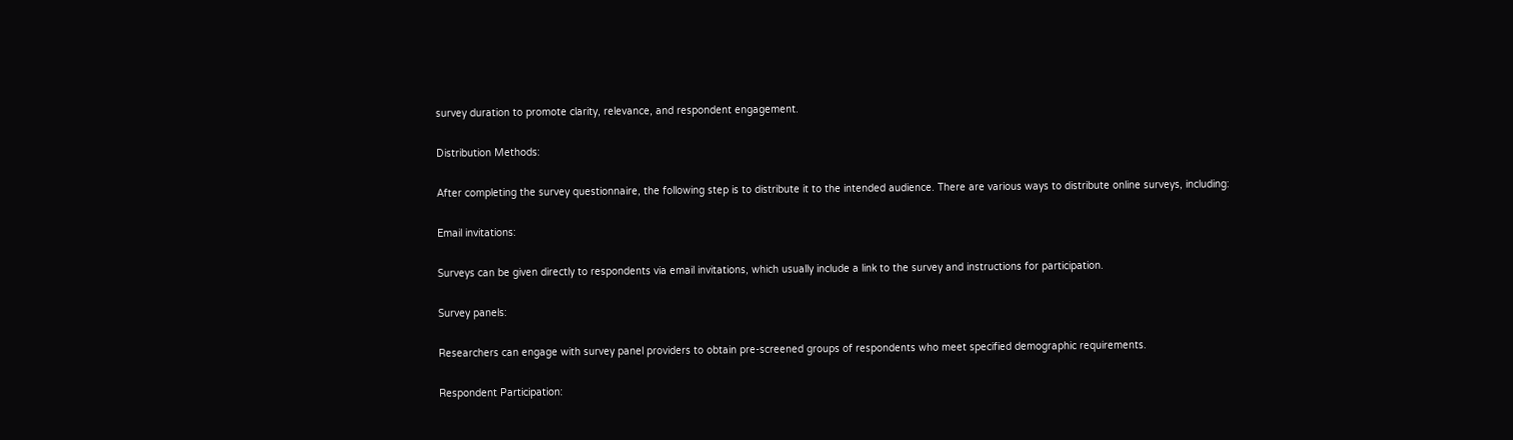survey duration to promote clarity, relevance, and respondent engagement.

Distribution Methods:

After completing the survey questionnaire, the following step is to distribute it to the intended audience. There are various ways to distribute online surveys, including:

Email invitations:

Surveys can be given directly to respondents via email invitations, which usually include a link to the survey and instructions for participation.

Survey panels:

Researchers can engage with survey panel providers to obtain pre-screened groups of respondents who meet specified demographic requirements.

Respondent Participation: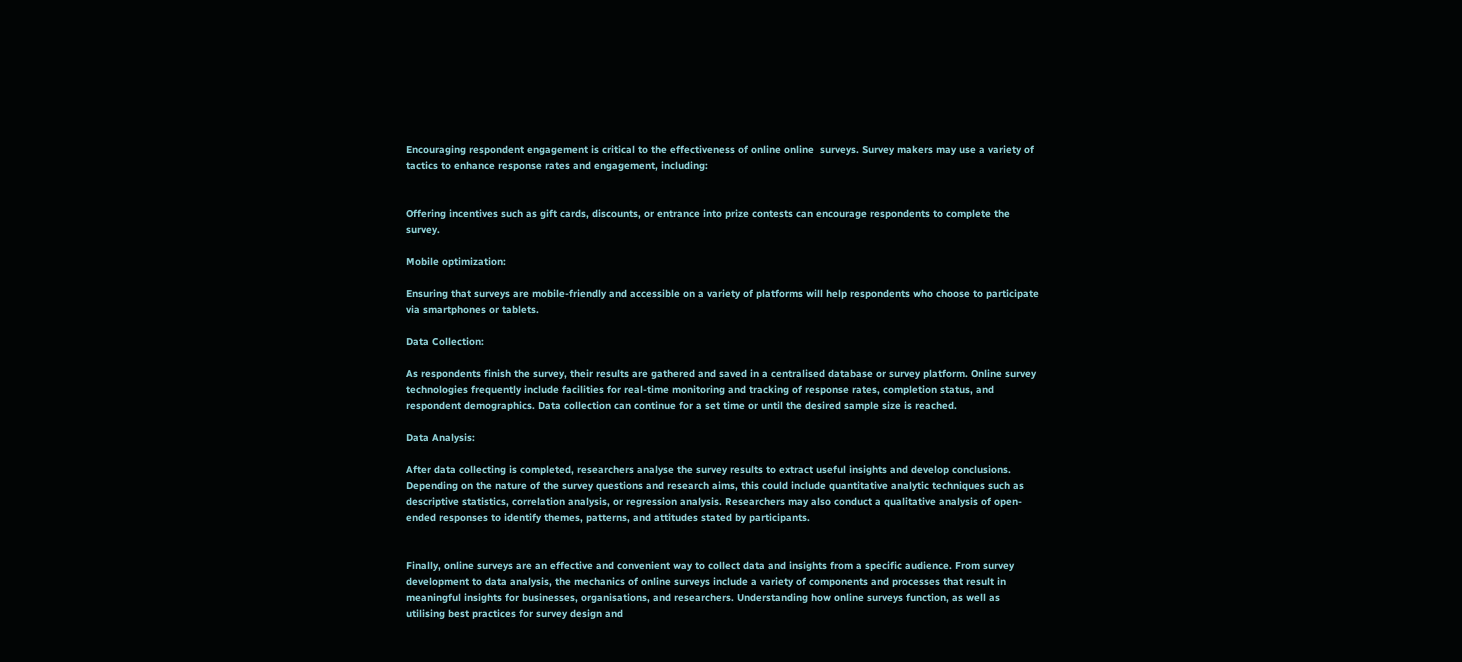Encouraging respondent engagement is critical to the effectiveness of online online  surveys. Survey makers may use a variety of tactics to enhance response rates and engagement, including:


Offering incentives such as gift cards, discounts, or entrance into prize contests can encourage respondents to complete the survey.

Mobile optimization:

Ensuring that surveys are mobile-friendly and accessible on a variety of platforms will help respondents who choose to participate via smartphones or tablets.

Data Collection:

As respondents finish the survey, their results are gathered and saved in a centralised database or survey platform. Online survey technologies frequently include facilities for real-time monitoring and tracking of response rates, completion status, and respondent demographics. Data collection can continue for a set time or until the desired sample size is reached.

Data Analysis:

After data collecting is completed, researchers analyse the survey results to extract useful insights and develop conclusions. Depending on the nature of the survey questions and research aims, this could include quantitative analytic techniques such as descriptive statistics, correlation analysis, or regression analysis. Researchers may also conduct a qualitative analysis of open-ended responses to identify themes, patterns, and attitudes stated by participants.


Finally, online surveys are an effective and convenient way to collect data and insights from a specific audience. From survey development to data analysis, the mechanics of online surveys include a variety of components and processes that result in meaningful insights for businesses, organisations, and researchers. Understanding how online surveys function, as well as utilising best practices for survey design and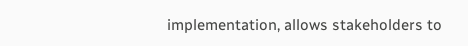implementation, allows stakeholders to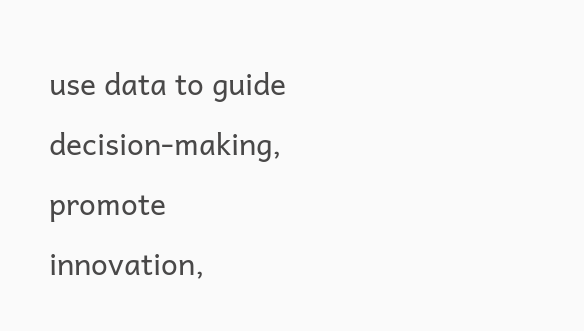use data to guide decision-making, promote innovation,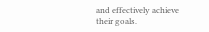and effectively achieve their goals.